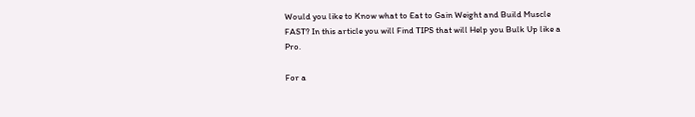Would you like to Know what to Eat to Gain Weight and Build Muscle FAST? In this article you will Find TIPS that will Help you Bulk Up like a Pro.

For a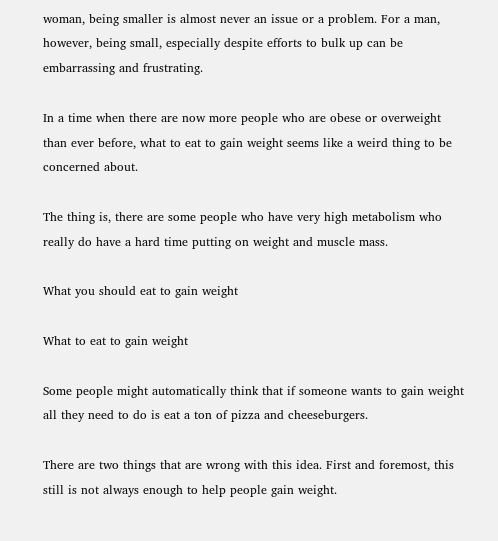woman, being smaller is almost never an issue or a problem. For a man, however, being small, especially despite efforts to bulk up can be embarrassing and frustrating.

In a time when there are now more people who are obese or overweight than ever before, what to eat to gain weight seems like a weird thing to be concerned about.

The thing is, there are some people who have very high metabolism who really do have a hard time putting on weight and muscle mass.

What you should eat to gain weight

What to eat to gain weight

Some people might automatically think that if someone wants to gain weight all they need to do is eat a ton of pizza and cheeseburgers.

There are two things that are wrong with this idea. First and foremost, this still is not always enough to help people gain weight.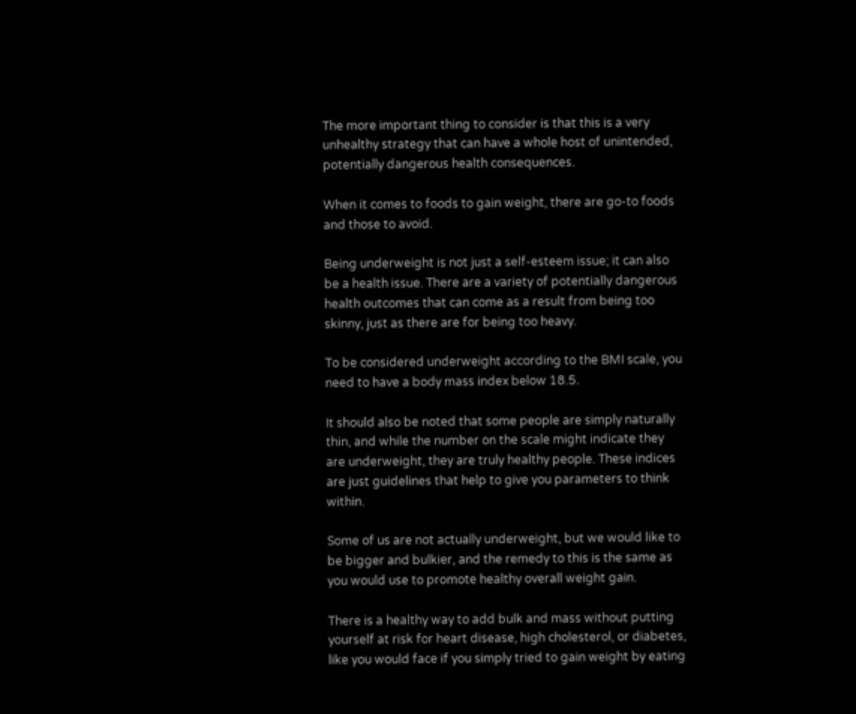The more important thing to consider is that this is a very unhealthy strategy that can have a whole host of unintended, potentially dangerous health consequences.

When it comes to foods to gain weight, there are go-to foods and those to avoid.

Being underweight is not just a self-esteem issue; it can also be a health issue. There are a variety of potentially dangerous health outcomes that can come as a result from being too skinny, just as there are for being too heavy.

To be considered underweight according to the BMI scale, you need to have a body mass index below 18.5.

It should also be noted that some people are simply naturally thin, and while the number on the scale might indicate they are underweight, they are truly healthy people. These indices are just guidelines that help to give you parameters to think within.

Some of us are not actually underweight, but we would like to be bigger and bulkier, and the remedy to this is the same as you would use to promote healthy overall weight gain.

There is a healthy way to add bulk and mass without putting yourself at risk for heart disease, high cholesterol, or diabetes, like you would face if you simply tried to gain weight by eating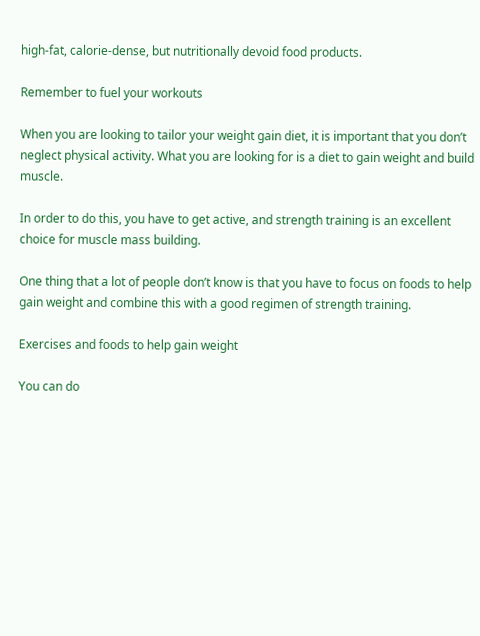high-fat, calorie-dense, but nutritionally devoid food products.

Remember to fuel your workouts

When you are looking to tailor your weight gain diet, it is important that you don’t neglect physical activity. What you are looking for is a diet to gain weight and build muscle.

In order to do this, you have to get active, and strength training is an excellent choice for muscle mass building.

One thing that a lot of people don’t know is that you have to focus on foods to help gain weight and combine this with a good regimen of strength training.

Exercises and foods to help gain weight

You can do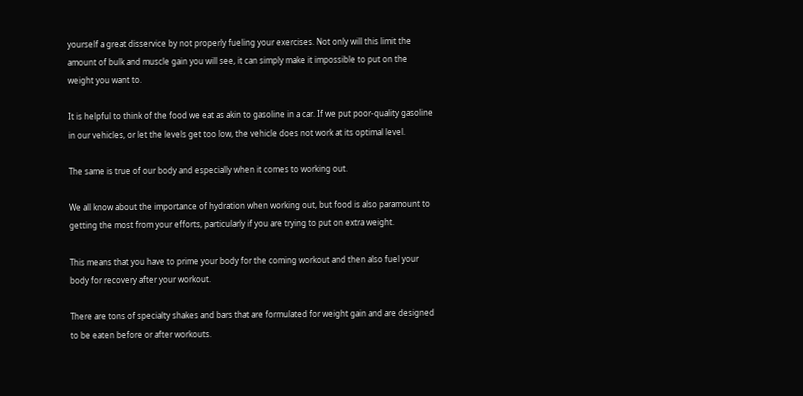yourself a great disservice by not properly fueling your exercises. Not only will this limit the amount of bulk and muscle gain you will see, it can simply make it impossible to put on the weight you want to.

It is helpful to think of the food we eat as akin to gasoline in a car. If we put poor-quality gasoline in our vehicles, or let the levels get too low, the vehicle does not work at its optimal level.

The same is true of our body and especially when it comes to working out.

We all know about the importance of hydration when working out, but food is also paramount to getting the most from your efforts, particularly if you are trying to put on extra weight.

This means that you have to prime your body for the coming workout and then also fuel your body for recovery after your workout.

There are tons of specialty shakes and bars that are formulated for weight gain and are designed to be eaten before or after workouts.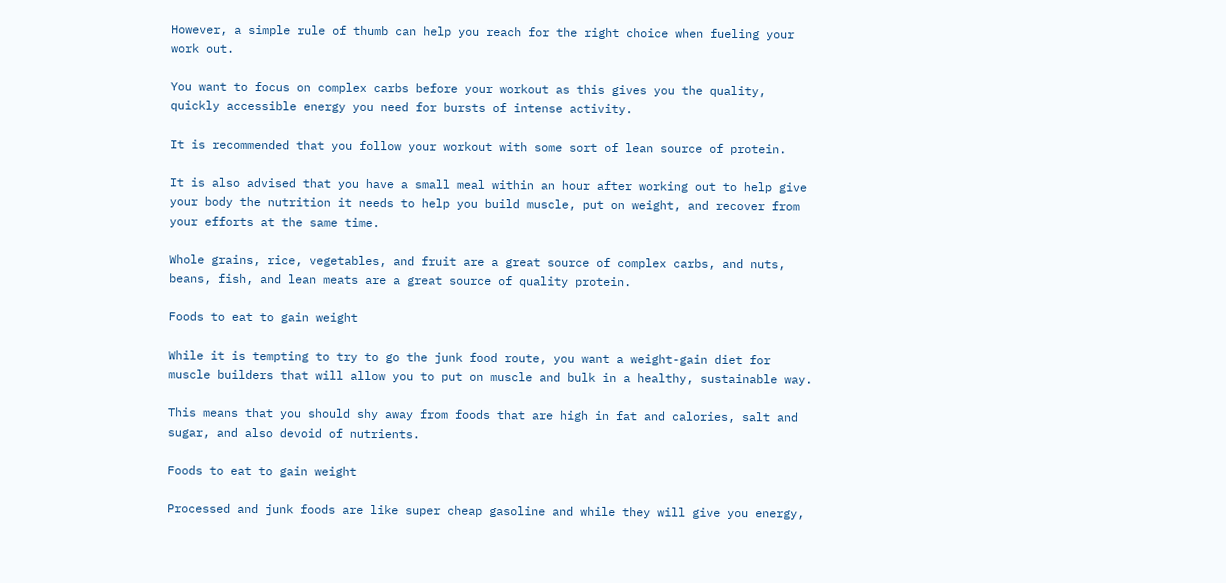However, a simple rule of thumb can help you reach for the right choice when fueling your work out.

You want to focus on complex carbs before your workout as this gives you the quality, quickly accessible energy you need for bursts of intense activity.

It is recommended that you follow your workout with some sort of lean source of protein.

It is also advised that you have a small meal within an hour after working out to help give your body the nutrition it needs to help you build muscle, put on weight, and recover from your efforts at the same time.

Whole grains, rice, vegetables, and fruit are a great source of complex carbs, and nuts, beans, fish, and lean meats are a great source of quality protein.

Foods to eat to gain weight

While it is tempting to try to go the junk food route, you want a weight-gain diet for muscle builders that will allow you to put on muscle and bulk in a healthy, sustainable way.

This means that you should shy away from foods that are high in fat and calories, salt and sugar, and also devoid of nutrients.

Foods to eat to gain weight

Processed and junk foods are like super cheap gasoline and while they will give you energy,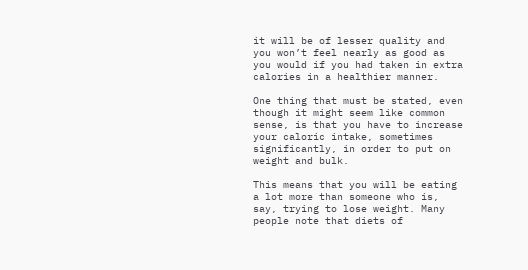it will be of lesser quality and you won’t feel nearly as good as you would if you had taken in extra calories in a healthier manner.

One thing that must be stated, even though it might seem like common sense, is that you have to increase your caloric intake, sometimes significantly, in order to put on weight and bulk.

This means that you will be eating a lot more than someone who is, say, trying to lose weight. Many people note that diets of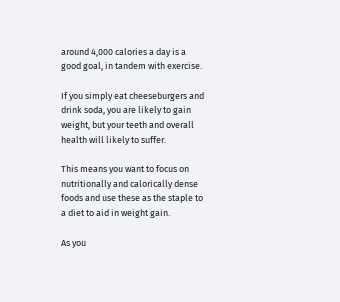around 4,000 calories a day is a good goal, in tandem with exercise.

If you simply eat cheeseburgers and drink soda, you are likely to gain weight, but your teeth and overall health will likely to suffer.

This means you want to focus on nutritionally and calorically dense foods and use these as the staple to a diet to aid in weight gain.

As you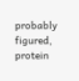probably figured, protein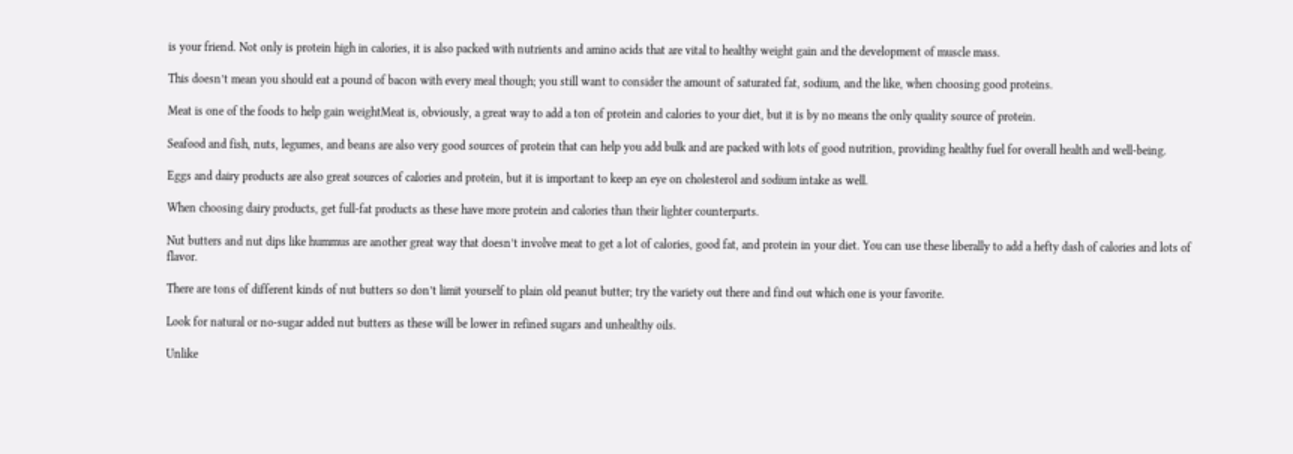is your friend. Not only is protein high in calories, it is also packed with nutrients and amino acids that are vital to healthy weight gain and the development of muscle mass.

This doesn’t mean you should eat a pound of bacon with every meal though; you still want to consider the amount of saturated fat, sodium, and the like, when choosing good proteins.

Meat is one of the foods to help gain weightMeat is, obviously, a great way to add a ton of protein and calories to your diet, but it is by no means the only quality source of protein.

Seafood and fish, nuts, legumes, and beans are also very good sources of protein that can help you add bulk and are packed with lots of good nutrition, providing healthy fuel for overall health and well-being.

Eggs and dairy products are also great sources of calories and protein, but it is important to keep an eye on cholesterol and sodium intake as well.

When choosing dairy products, get full-fat products as these have more protein and calories than their lighter counterparts.

Nut butters and nut dips like hummus are another great way that doesn’t involve meat to get a lot of calories, good fat, and protein in your diet. You can use these liberally to add a hefty dash of calories and lots of flavor.

There are tons of different kinds of nut butters so don’t limit yourself to plain old peanut butter; try the variety out there and find out which one is your favorite.

Look for natural or no-sugar added nut butters as these will be lower in refined sugars and unhealthy oils.

Unlike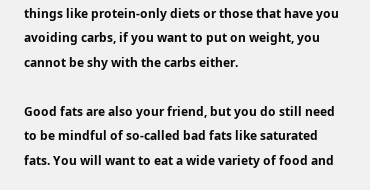things like protein-only diets or those that have you avoiding carbs, if you want to put on weight, you cannot be shy with the carbs either.

Good fats are also your friend, but you do still need to be mindful of so-called bad fats like saturated fats. You will want to eat a wide variety of food and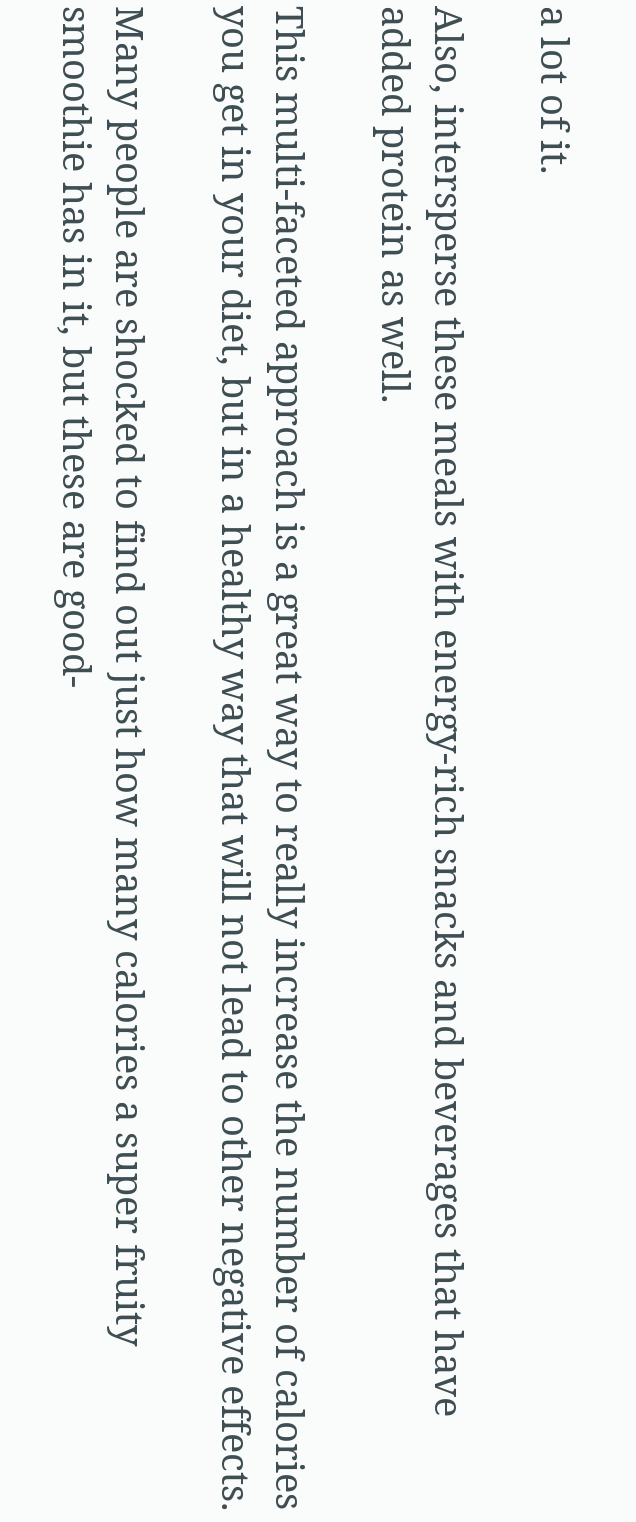a lot of it.

Also, intersperse these meals with energy-rich snacks and beverages that have added protein as well.

This multi-faceted approach is a great way to really increase the number of calories you get in your diet, but in a healthy way that will not lead to other negative effects.

Many people are shocked to find out just how many calories a super fruity smoothie has in it, but these are good-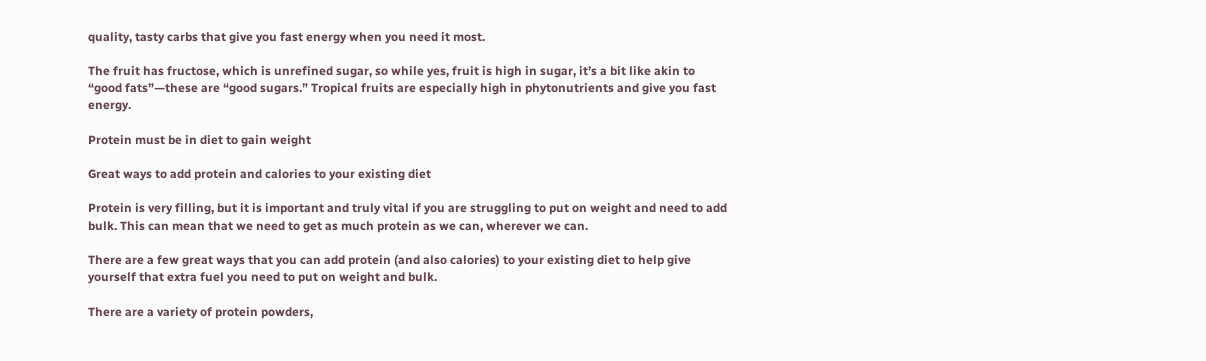quality, tasty carbs that give you fast energy when you need it most.

The fruit has fructose, which is unrefined sugar, so while yes, fruit is high in sugar, it’s a bit like akin to “good fats”—these are “good sugars.” Tropical fruits are especially high in phytonutrients and give you fast energy.

Protein must be in diet to gain weight

Great ways to add protein and calories to your existing diet

Protein is very filling, but it is important and truly vital if you are struggling to put on weight and need to add bulk. This can mean that we need to get as much protein as we can, wherever we can.

There are a few great ways that you can add protein (and also calories) to your existing diet to help give yourself that extra fuel you need to put on weight and bulk.

There are a variety of protein powders,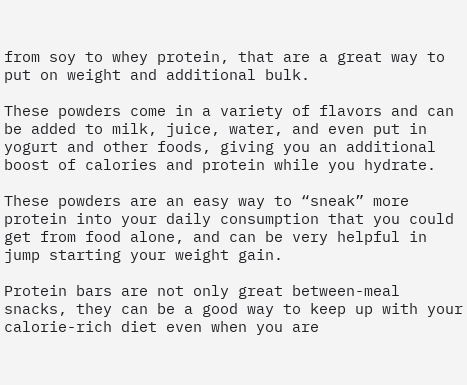from soy to whey protein, that are a great way to put on weight and additional bulk.

These powders come in a variety of flavors and can be added to milk, juice, water, and even put in yogurt and other foods, giving you an additional boost of calories and protein while you hydrate.

These powders are an easy way to “sneak” more protein into your daily consumption that you could get from food alone, and can be very helpful in jump starting your weight gain.

Protein bars are not only great between-meal snacks, they can be a good way to keep up with your calorie-rich diet even when you are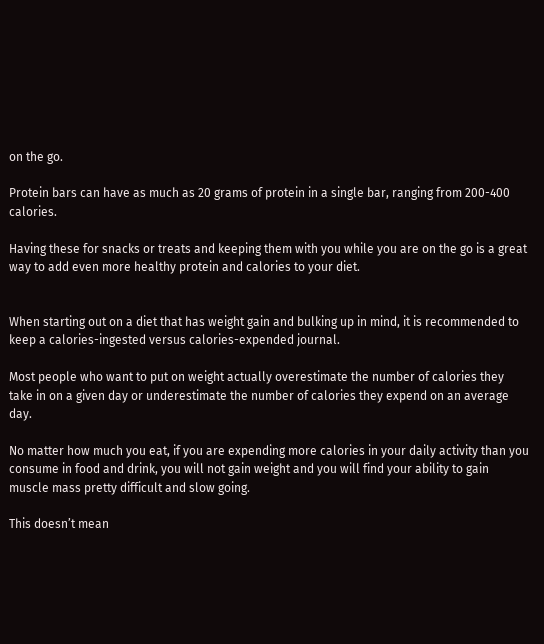on the go.

Protein bars can have as much as 20 grams of protein in a single bar, ranging from 200-400 calories.

Having these for snacks or treats and keeping them with you while you are on the go is a great way to add even more healthy protein and calories to your diet.


When starting out on a diet that has weight gain and bulking up in mind, it is recommended to keep a calories-ingested versus calories-expended journal.

Most people who want to put on weight actually overestimate the number of calories they take in on a given day or underestimate the number of calories they expend on an average day.

No matter how much you eat, if you are expending more calories in your daily activity than you consume in food and drink, you will not gain weight and you will find your ability to gain muscle mass pretty difficult and slow going.

This doesn’t mean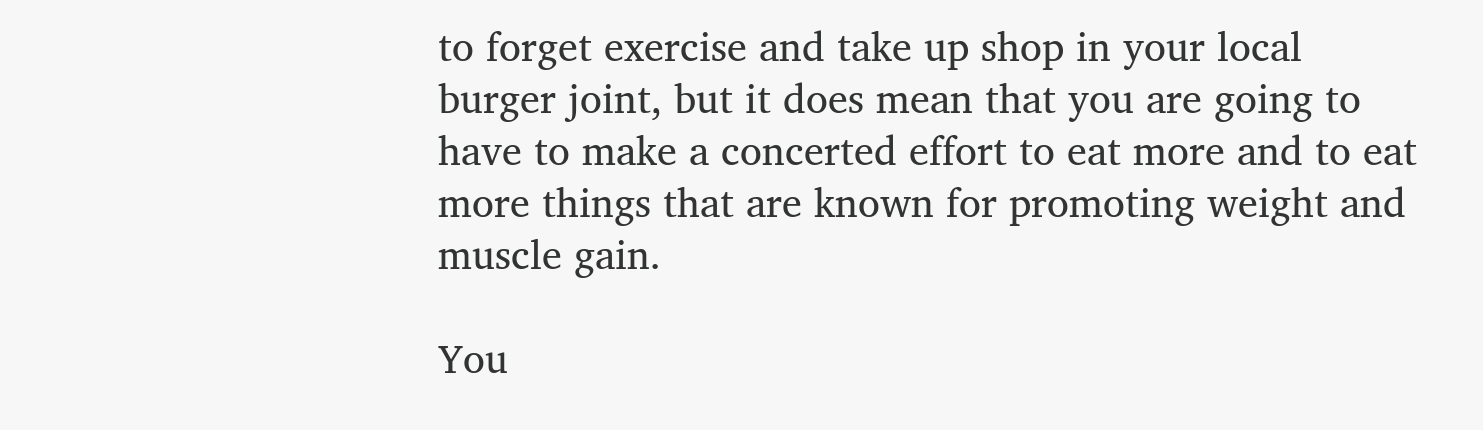to forget exercise and take up shop in your local burger joint, but it does mean that you are going to have to make a concerted effort to eat more and to eat more things that are known for promoting weight and muscle gain.

You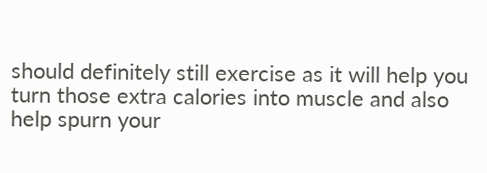should definitely still exercise as it will help you turn those extra calories into muscle and also help spurn your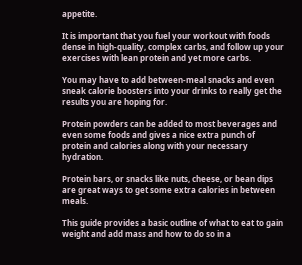appetite.

It is important that you fuel your workout with foods dense in high-quality, complex carbs, and follow up your exercises with lean protein and yet more carbs.

You may have to add between-meal snacks and even sneak calorie boosters into your drinks to really get the results you are hoping for.

Protein powders can be added to most beverages and even some foods and gives a nice extra punch of protein and calories along with your necessary hydration.

Protein bars, or snacks like nuts, cheese, or bean dips are great ways to get some extra calories in between meals.

This guide provides a basic outline of what to eat to gain weight and add mass and how to do so in a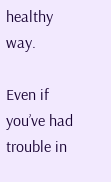healthy way.

Even if you’ve had trouble in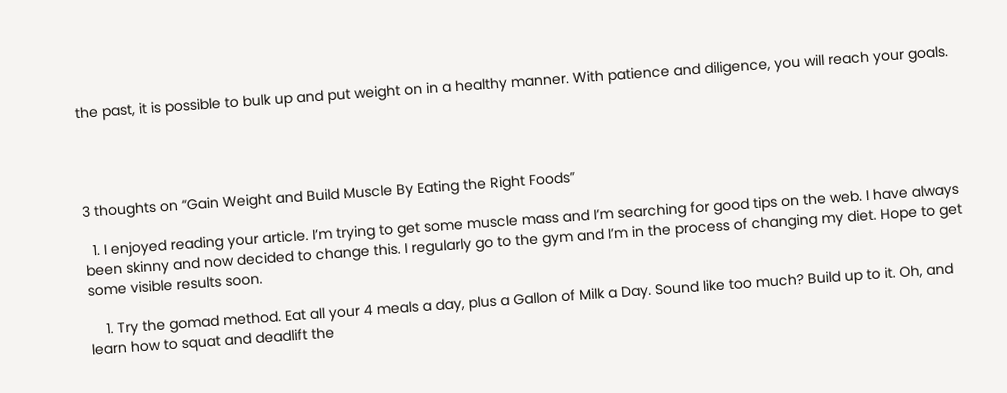the past, it is possible to bulk up and put weight on in a healthy manner. With patience and diligence, you will reach your goals.




3 thoughts on “Gain Weight and Build Muscle By Eating the Right Foods”

  1. I enjoyed reading your article. I’m trying to get some muscle mass and I’m searching for good tips on the web. I have always been skinny and now decided to change this. I regularly go to the gym and I’m in the process of changing my diet. Hope to get some visible results soon.

    1. Try the gomad method. Eat all your 4 meals a day, plus a Gallon of Milk a Day. Sound like too much? Build up to it. Oh, and learn how to squat and deadlift the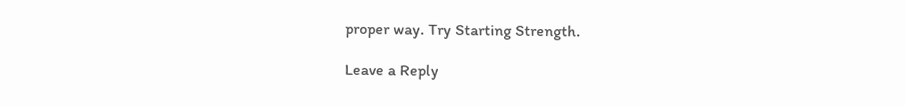proper way. Try Starting Strength.

Leave a Reply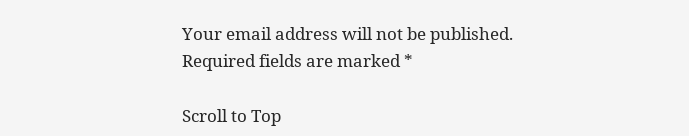Your email address will not be published. Required fields are marked *

Scroll to Top